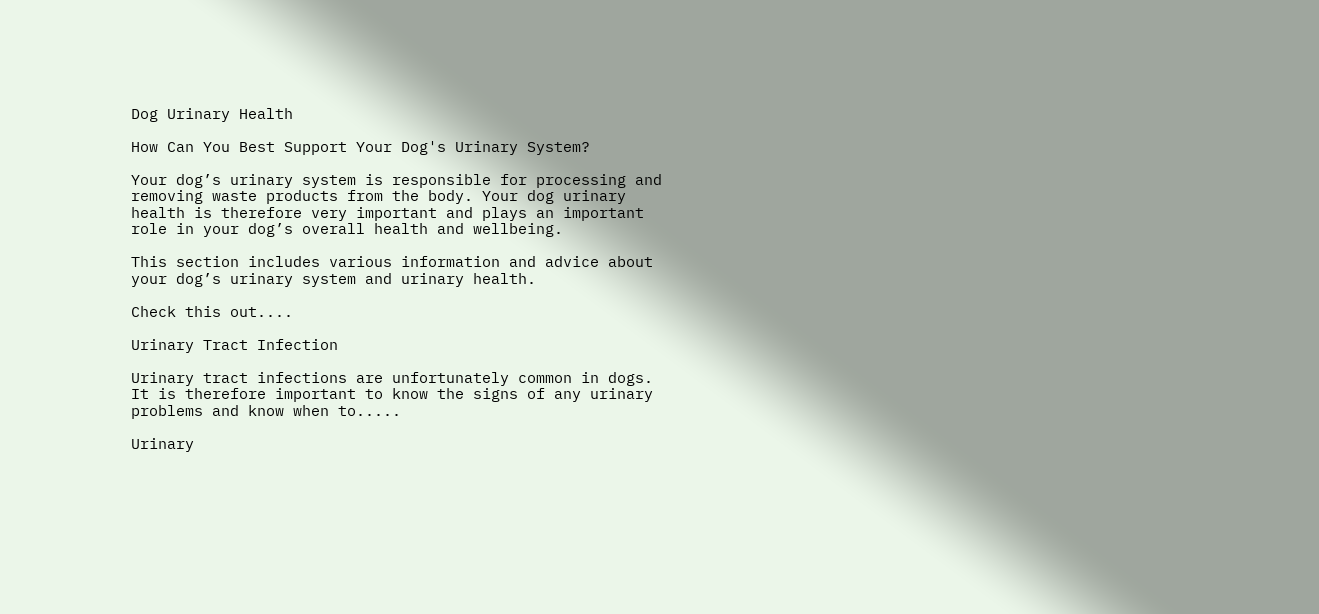Dog Urinary Health

How Can You Best Support Your Dog's Urinary System?

Your dog’s urinary system is responsible for processing and removing waste products from the body. Your dog urinary health is therefore very important and plays an important role in your dog’s overall health and wellbeing.

This section includes various information and advice about your dog’s urinary system and urinary health.

Check this out....

Urinary Tract Infection

Urinary tract infections are unfortunately common in dogs. It is therefore important to know the signs of any urinary problems and know when to.....

Urinary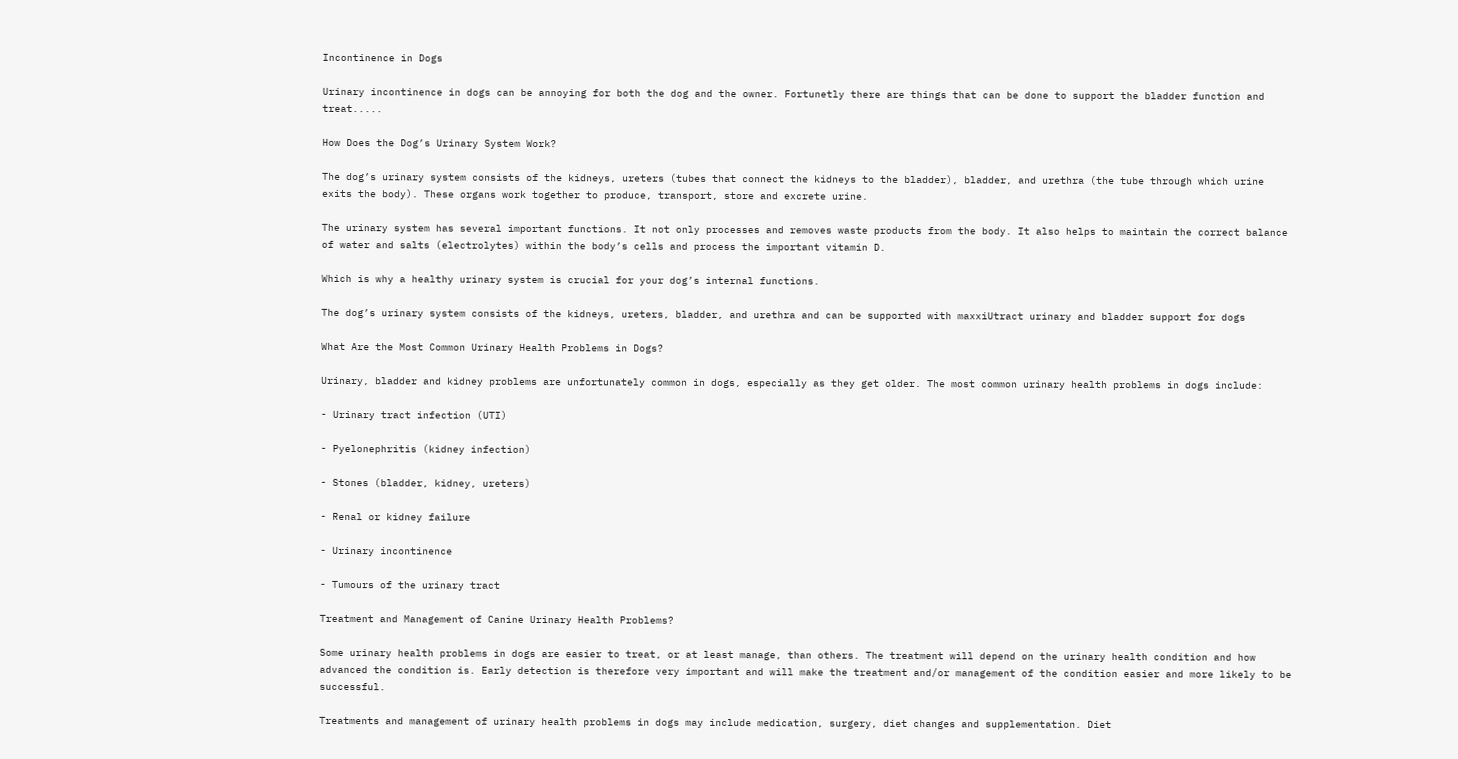Incontinence in Dogs

Urinary incontinence in dogs can be annoying for both the dog and the owner. Fortunetly there are things that can be done to support the bladder function and treat.....

How Does the Dog’s Urinary System Work?

The dog’s urinary system consists of the kidneys, ureters (tubes that connect the kidneys to the bladder), bladder, and urethra (the tube through which urine exits the body). These organs work together to produce, transport, store and excrete urine.

The urinary system has several important functions. It not only processes and removes waste products from the body. It also helps to maintain the correct balance of water and salts (electrolytes) within the body’s cells and process the important vitamin D.

Which is why a healthy urinary system is crucial for your dog’s internal functions.

The dog’s urinary system consists of the kidneys, ureters, bladder, and urethra and can be supported with maxxiUtract urinary and bladder support for dogs

What Are the Most Common Urinary Health Problems in Dogs?

Urinary, bladder and kidney problems are unfortunately common in dogs, especially as they get older. The most common urinary health problems in dogs include:

- Urinary tract infection (UTI)

- Pyelonephritis (kidney infection)

- Stones (bladder, kidney, ureters)

- Renal or kidney failure

- Urinary incontinence

- Tumours of the urinary tract

Treatment and Management of Canine Urinary Health Problems?

Some urinary health problems in dogs are easier to treat, or at least manage, than others. The treatment will depend on the urinary health condition and how advanced the condition is. Early detection is therefore very important and will make the treatment and/or management of the condition easier and more likely to be successful.

Treatments and management of urinary health problems in dogs may include medication, surgery, diet changes and supplementation. Diet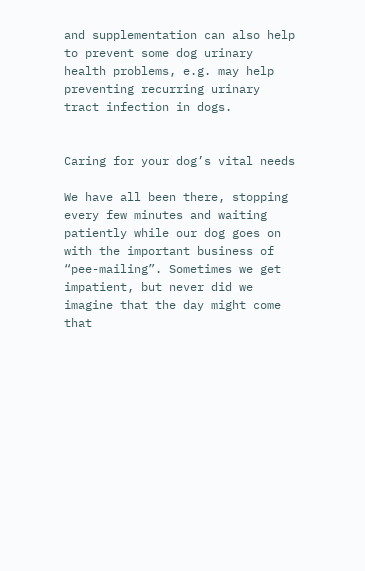and supplementation can also help to prevent some dog urinary health problems, e.g. may help preventing recurring urinary tract infection in dogs.


Caring for your dog’s vital needs

We have all been there, stopping every few minutes and waiting patiently while our dog goes on with the important business of “pee-mailing”. Sometimes we get impatient, but never did we imagine that the day might come that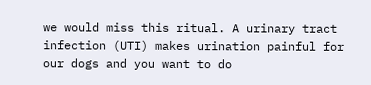we would miss this ritual. A urinary tract infection (UTI) makes urination painful for our dogs and you want to do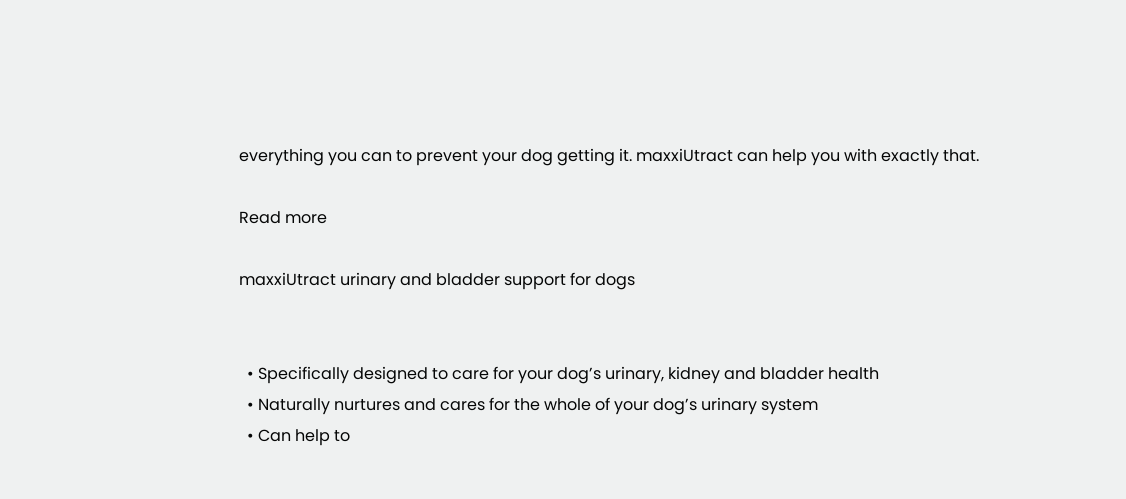everything you can to prevent your dog getting it. maxxiUtract can help you with exactly that.

Read more

maxxiUtract urinary and bladder support for dogs


  • Specifically designed to care for your dog’s urinary, kidney and bladder health
  • Naturally nurtures and cares for the whole of your dog’s urinary system
  • Can help to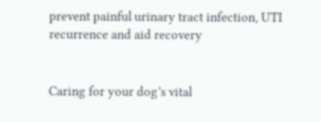prevent painful urinary tract infection, UTI recurrence and aid recovery


Caring for your dog’s vital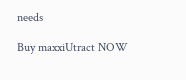needs

Buy maxxiUtract NOW